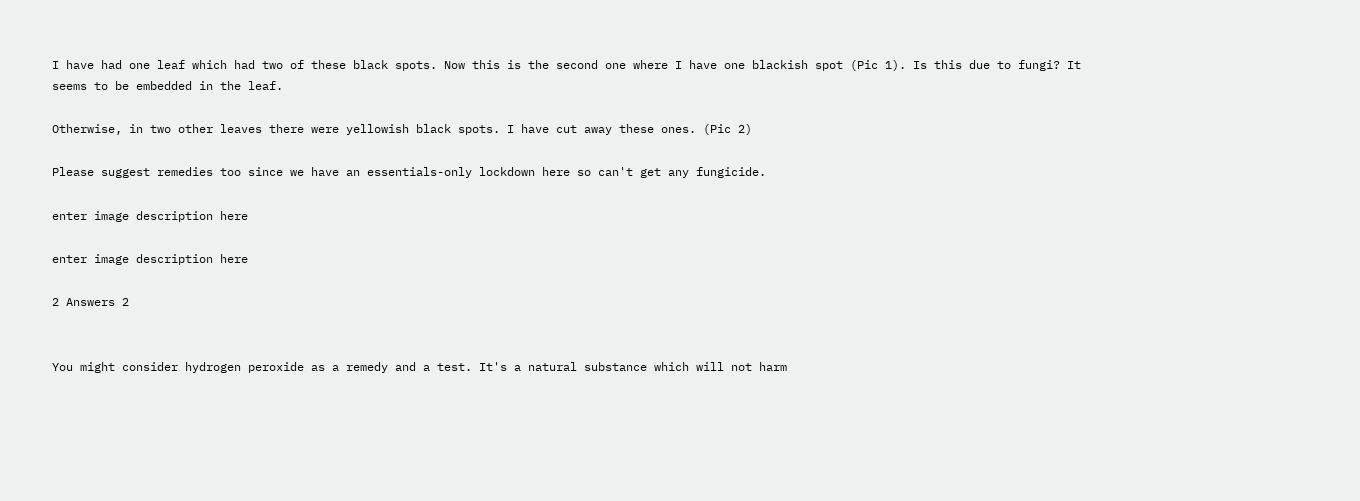I have had one leaf which had two of these black spots. Now this is the second one where I have one blackish spot (Pic 1). Is this due to fungi? It seems to be embedded in the leaf.

Otherwise, in two other leaves there were yellowish black spots. I have cut away these ones. (Pic 2)

Please suggest remedies too since we have an essentials-only lockdown here so can't get any fungicide.

enter image description here

enter image description here

2 Answers 2


You might consider hydrogen peroxide as a remedy and a test. It's a natural substance which will not harm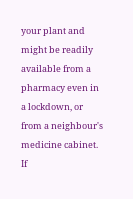your plant and might be readily available from a pharmacy even in a lockdown, or from a neighbour's medicine cabinet. If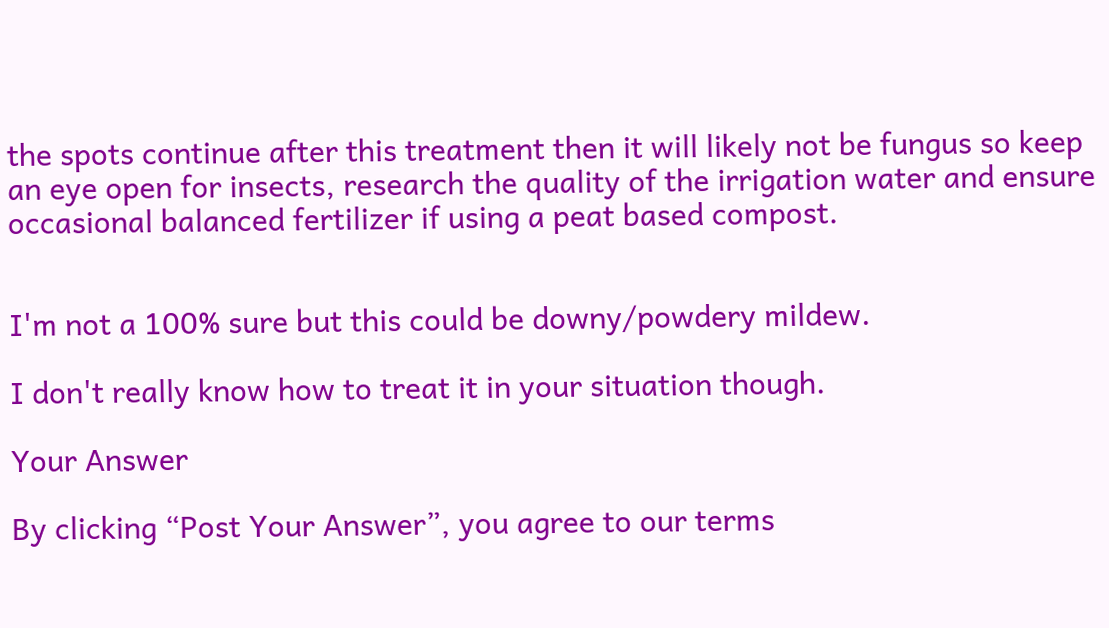the spots continue after this treatment then it will likely not be fungus so keep an eye open for insects, research the quality of the irrigation water and ensure occasional balanced fertilizer if using a peat based compost.


I'm not a 100% sure but this could be downy/powdery mildew.

I don't really know how to treat it in your situation though.

Your Answer

By clicking “Post Your Answer”, you agree to our terms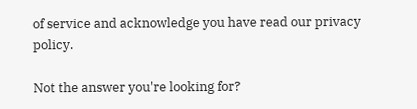of service and acknowledge you have read our privacy policy.

Not the answer you're looking for?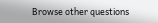Browse other questions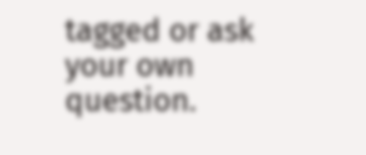tagged or ask your own question.